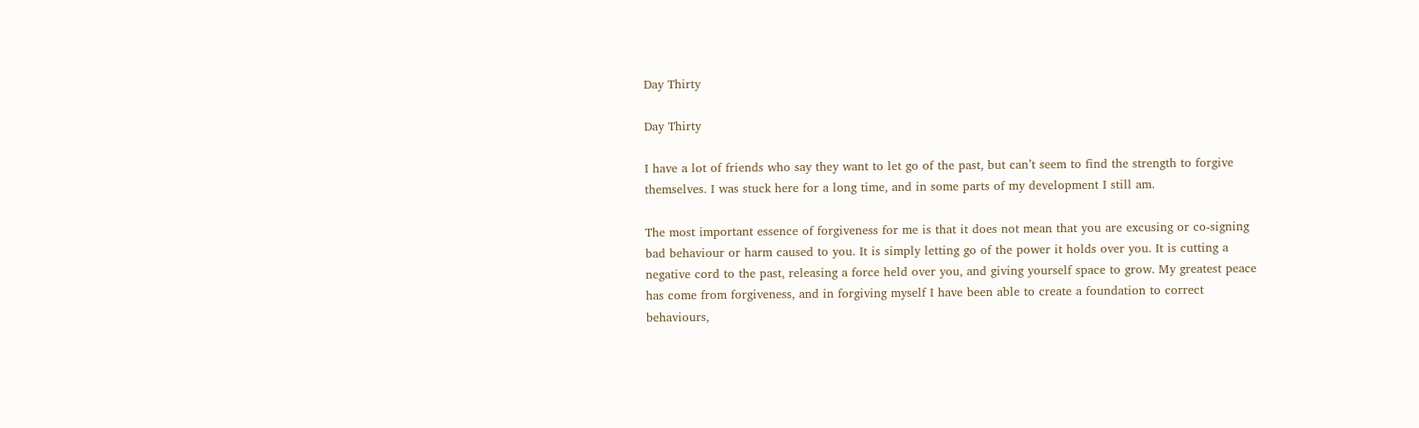Day Thirty

Day Thirty

I have a lot of friends who say they want to let go of the past, but can’t seem to find the strength to forgive themselves. I was stuck here for a long time, and in some parts of my development I still am.

The most important essence of forgiveness for me is that it does not mean that you are excusing or co-signing bad behaviour or harm caused to you. It is simply letting go of the power it holds over you. It is cutting a negative cord to the past, releasing a force held over you, and giving yourself space to grow. My greatest peace has come from forgiveness, and in forgiving myself I have been able to create a foundation to correct behaviours,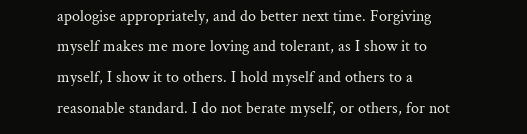apologise appropriately, and do better next time. Forgiving myself makes me more loving and tolerant, as I show it to myself, I show it to others. I hold myself and others to a reasonable standard. I do not berate myself, or others, for not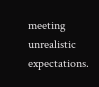meeting unrealistic expectations.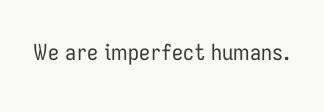We are imperfect humans.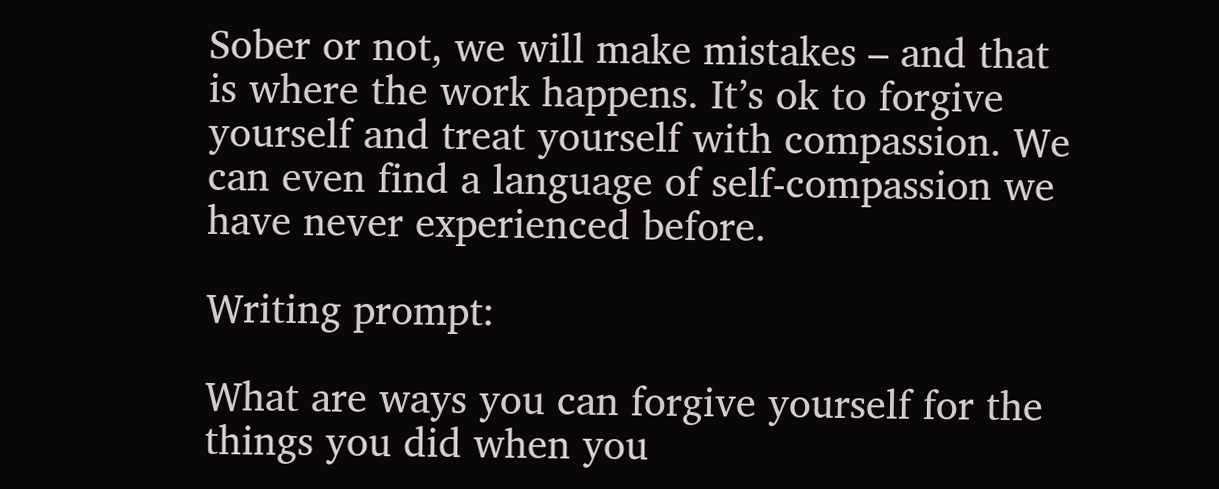Sober or not, we will make mistakes – and that is where the work happens. It’s ok to forgive yourself and treat yourself with compassion. We can even find a language of self-compassion we have never experienced before.

Writing prompt:

What are ways you can forgive yourself for the things you did when you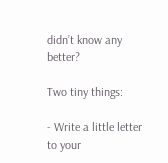didn’t know any better?

Two tiny things:

- Write a little letter to your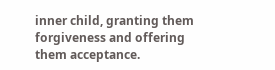inner child, granting them forgiveness and offering them acceptance.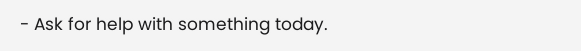- Ask for help with something today.